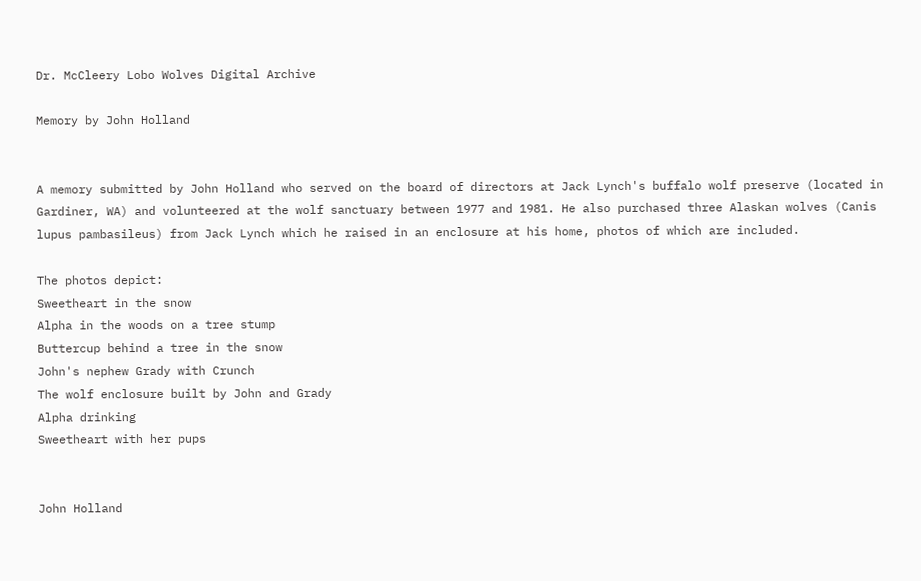Dr. McCleery Lobo Wolves Digital Archive

Memory by John Holland


A memory submitted by John Holland who served on the board of directors at Jack Lynch's buffalo wolf preserve (located in Gardiner, WA) and volunteered at the wolf sanctuary between 1977 and 1981. He also purchased three Alaskan wolves (Canis lupus pambasileus) from Jack Lynch which he raised in an enclosure at his home, photos of which are included.

The photos depict:
Sweetheart in the snow
Alpha in the woods on a tree stump
Buttercup behind a tree in the snow
John's nephew Grady with Crunch
The wolf enclosure built by John and Grady
Alpha drinking
Sweetheart with her pups


John Holland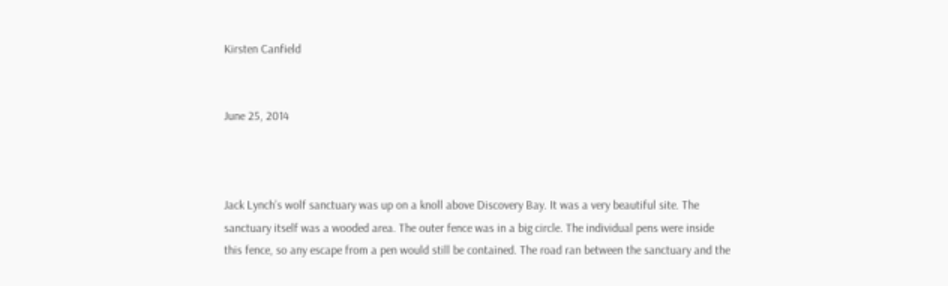Kirsten Canfield


June 25, 2014



Jack Lynch’s wolf sanctuary was up on a knoll above Discovery Bay. It was a very beautiful site. The sanctuary itself was a wooded area. The outer fence was in a big circle. The individual pens were inside this fence, so any escape from a pen would still be contained. The road ran between the sanctuary and the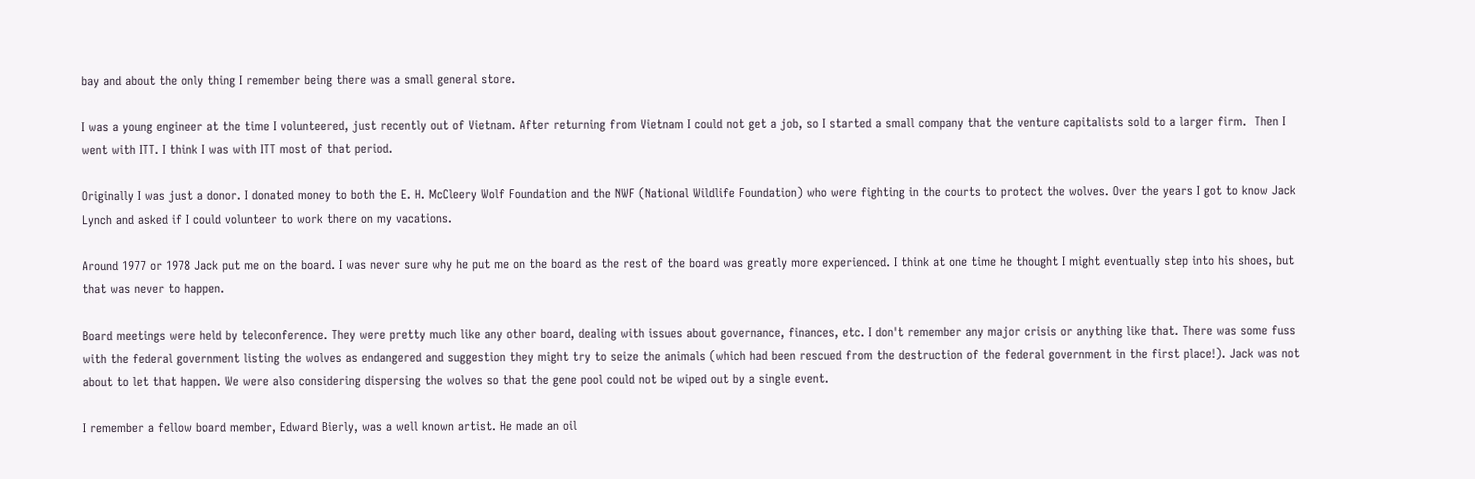bay and about the only thing I remember being there was a small general store.

I was a young engineer at the time I volunteered, just recently out of Vietnam. After returning from Vietnam I could not get a job, so I started a small company that the venture capitalists sold to a larger firm.  Then I went with ITT. I think I was with ITT most of that period.

Originally I was just a donor. I donated money to both the E. H. McCleery Wolf Foundation and the NWF (National Wildlife Foundation) who were fighting in the courts to protect the wolves. Over the years I got to know Jack Lynch and asked if I could volunteer to work there on my vacations.

Around 1977 or 1978 Jack put me on the board. I was never sure why he put me on the board as the rest of the board was greatly more experienced. I think at one time he thought I might eventually step into his shoes, but that was never to happen.

Board meetings were held by teleconference. They were pretty much like any other board, dealing with issues about governance, finances, etc. I don't remember any major crisis or anything like that. There was some fuss with the federal government listing the wolves as endangered and suggestion they might try to seize the animals (which had been rescued from the destruction of the federal government in the first place!). Jack was not about to let that happen. We were also considering dispersing the wolves so that the gene pool could not be wiped out by a single event.

I remember a fellow board member, Edward Bierly, was a well known artist. He made an oil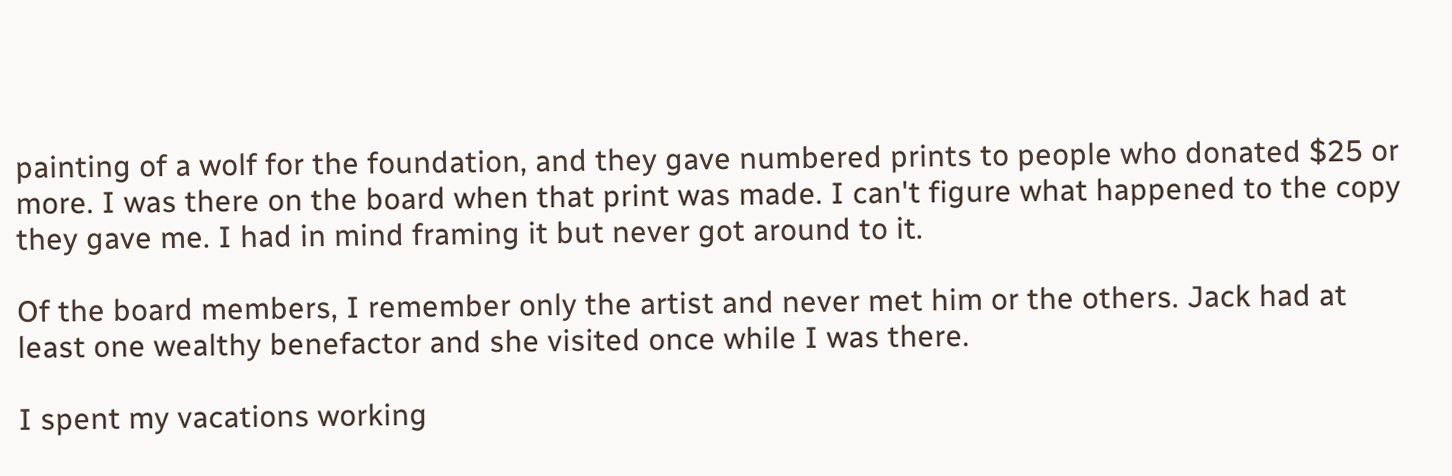painting of a wolf for the foundation, and they gave numbered prints to people who donated $25 or more. I was there on the board when that print was made. I can't figure what happened to the copy they gave me. I had in mind framing it but never got around to it.

Of the board members, I remember only the artist and never met him or the others. Jack had at least one wealthy benefactor and she visited once while I was there.

I spent my vacations working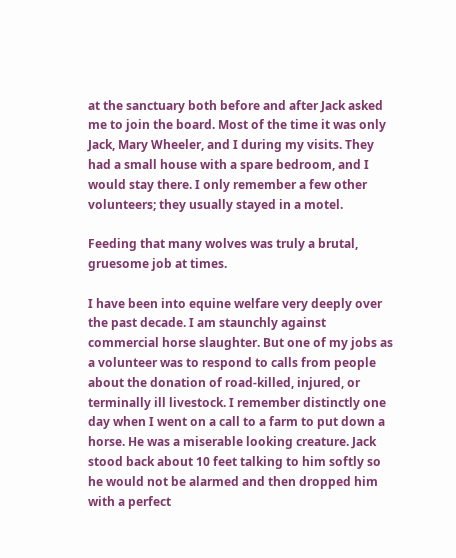at the sanctuary both before and after Jack asked me to join the board. Most of the time it was only Jack, Mary Wheeler, and I during my visits. They had a small house with a spare bedroom, and I would stay there. I only remember a few other volunteers; they usually stayed in a motel.

Feeding that many wolves was truly a brutal, gruesome job at times.

I have been into equine welfare very deeply over the past decade. I am staunchly against commercial horse slaughter. But one of my jobs as a volunteer was to respond to calls from people about the donation of road-killed, injured, or terminally ill livestock. I remember distinctly one day when I went on a call to a farm to put down a horse. He was a miserable looking creature. Jack stood back about 10 feet talking to him softly so he would not be alarmed and then dropped him with a perfect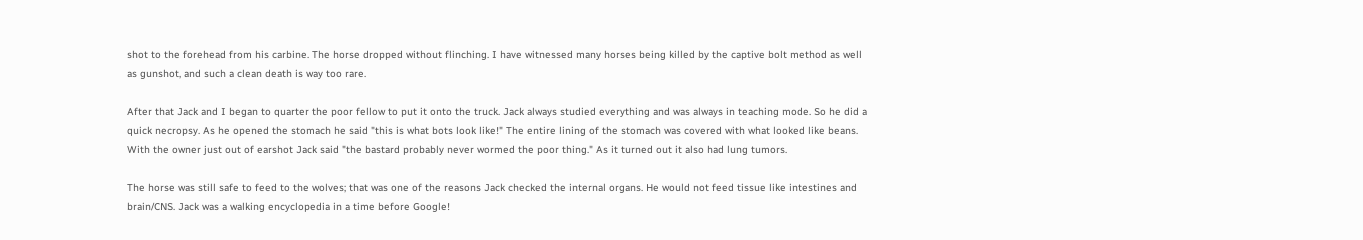shot to the forehead from his carbine. The horse dropped without flinching. I have witnessed many horses being killed by the captive bolt method as well as gunshot, and such a clean death is way too rare.

After that Jack and I began to quarter the poor fellow to put it onto the truck. Jack always studied everything and was always in teaching mode. So he did a quick necropsy. As he opened the stomach he said "this is what bots look like!" The entire lining of the stomach was covered with what looked like beans. With the owner just out of earshot Jack said "the bastard probably never wormed the poor thing." As it turned out it also had lung tumors.

The horse was still safe to feed to the wolves; that was one of the reasons Jack checked the internal organs. He would not feed tissue like intestines and brain/CNS. Jack was a walking encyclopedia in a time before Google!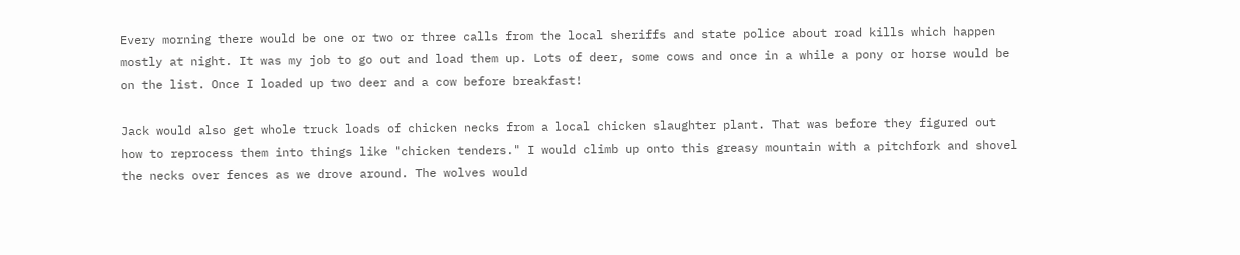Every morning there would be one or two or three calls from the local sheriffs and state police about road kills which happen mostly at night. It was my job to go out and load them up. Lots of deer, some cows and once in a while a pony or horse would be on the list. Once I loaded up two deer and a cow before breakfast!

Jack would also get whole truck loads of chicken necks from a local chicken slaughter plant. That was before they figured out how to reprocess them into things like "chicken tenders." I would climb up onto this greasy mountain with a pitchfork and shovel the necks over fences as we drove around. The wolves would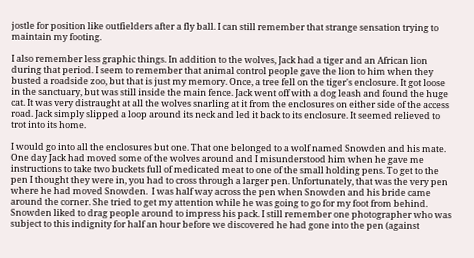jostle for position like outfielders after a fly ball. I can still remember that strange sensation trying to maintain my footing.

I also remember less graphic things. In addition to the wolves, Jack had a tiger and an African lion during that period. I seem to remember that animal control people gave the lion to him when they busted a roadside zoo, but that is just my memory. Once, a tree fell on the tiger's enclosure. It got loose in the sanctuary, but was still inside the main fence. Jack went off with a dog leash and found the huge cat. It was very distraught at all the wolves snarling at it from the enclosures on either side of the access road. Jack simply slipped a loop around its neck and led it back to its enclosure. It seemed relieved to trot into its home.

I would go into all the enclosures but one. That one belonged to a wolf named Snowden and his mate. One day Jack had moved some of the wolves around and I misunderstood him when he gave me instructions to take two buckets full of medicated meat to one of the small holding pens. To get to the pen I thought they were in, you had to cross through a larger pen. Unfortunately, that was the very pen where he had moved Snowden.  I was half way across the pen when Snowden and his bride came around the corner. She tried to get my attention while he was going to go for my foot from behind. Snowden liked to drag people around to impress his pack. I still remember one photographer who was subject to this indignity for half an hour before we discovered he had gone into the pen (against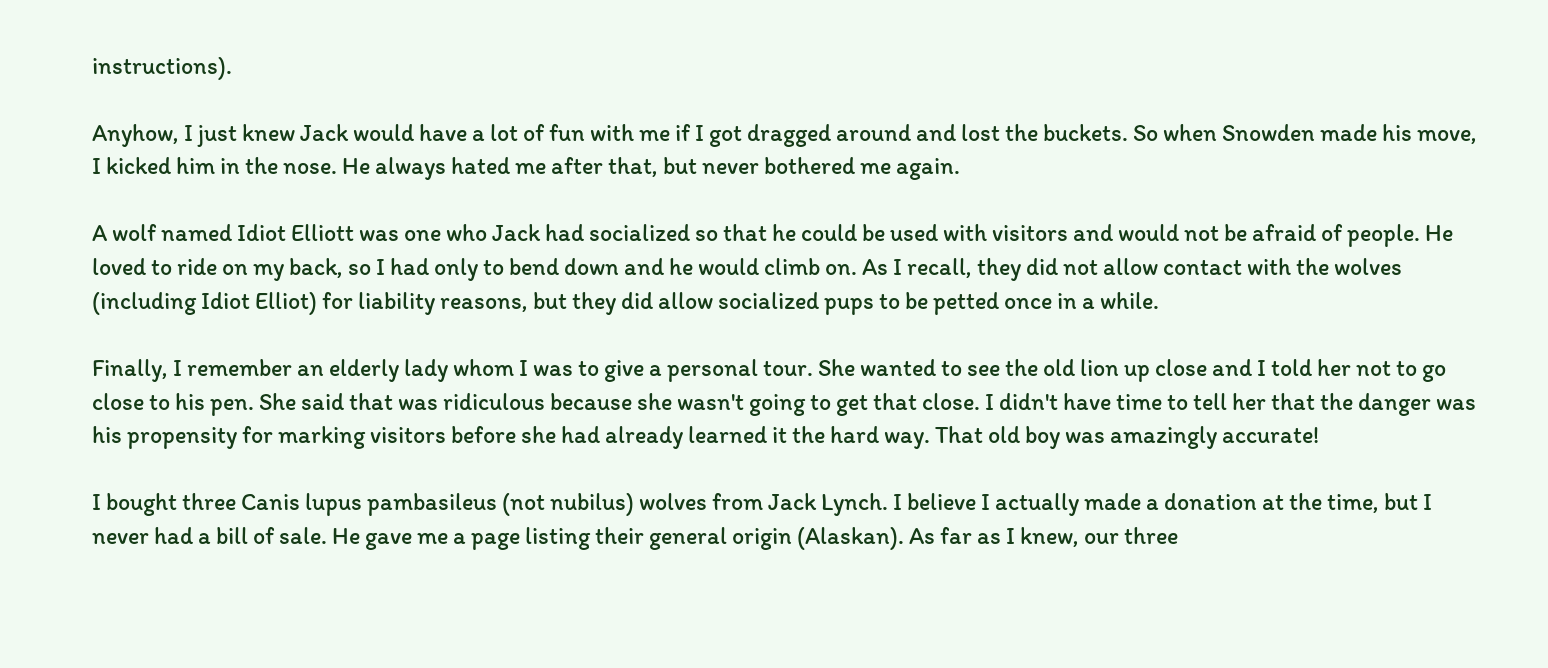instructions).

Anyhow, I just knew Jack would have a lot of fun with me if I got dragged around and lost the buckets. So when Snowden made his move, I kicked him in the nose. He always hated me after that, but never bothered me again.

A wolf named Idiot Elliott was one who Jack had socialized so that he could be used with visitors and would not be afraid of people. He loved to ride on my back, so I had only to bend down and he would climb on. As I recall, they did not allow contact with the wolves (including Idiot Elliot) for liability reasons, but they did allow socialized pups to be petted once in a while.

Finally, I remember an elderly lady whom I was to give a personal tour. She wanted to see the old lion up close and I told her not to go close to his pen. She said that was ridiculous because she wasn't going to get that close. I didn't have time to tell her that the danger was his propensity for marking visitors before she had already learned it the hard way. That old boy was amazingly accurate!

I bought three Canis lupus pambasileus (not nubilus) wolves from Jack Lynch. I believe I actually made a donation at the time, but I never had a bill of sale. He gave me a page listing their general origin (Alaskan). As far as I knew, our three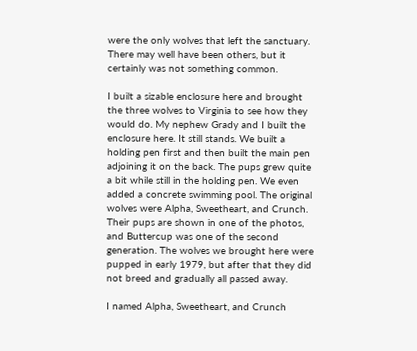were the only wolves that left the sanctuary. There may well have been others, but it certainly was not something common.

I built a sizable enclosure here and brought the three wolves to Virginia to see how they would do. My nephew Grady and I built the enclosure here. It still stands. We built a holding pen first and then built the main pen adjoining it on the back. The pups grew quite a bit while still in the holding pen. We even added a concrete swimming pool. The original wolves were Alpha, Sweetheart, and Crunch. Their pups are shown in one of the photos, and Buttercup was one of the second generation. The wolves we brought here were pupped in early 1979, but after that they did not breed and gradually all passed away.

I named Alpha, Sweetheart, and Crunch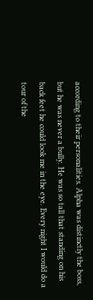according to their personalities. Alpha was distinctly the boss, but he was never a bully. He was so tall that standing on his back feet he could look me in the eye. Every night I would do a tour of the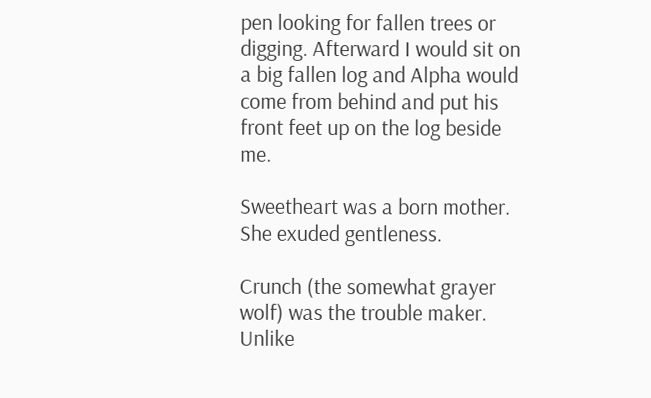pen looking for fallen trees or digging. Afterward I would sit on a big fallen log and Alpha would come from behind and put his front feet up on the log beside me.

Sweetheart was a born mother. She exuded gentleness.

Crunch (the somewhat grayer wolf) was the trouble maker. Unlike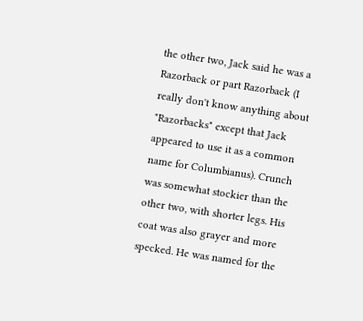the other two, Jack said he was a Razorback or part Razorback (I really don't know anything about "Razorbacks" except that Jack appeared to use it as a common name for Columbianus). Crunch was somewhat stockier than the other two, with shorter legs. His coat was also grayer and more specked. He was named for the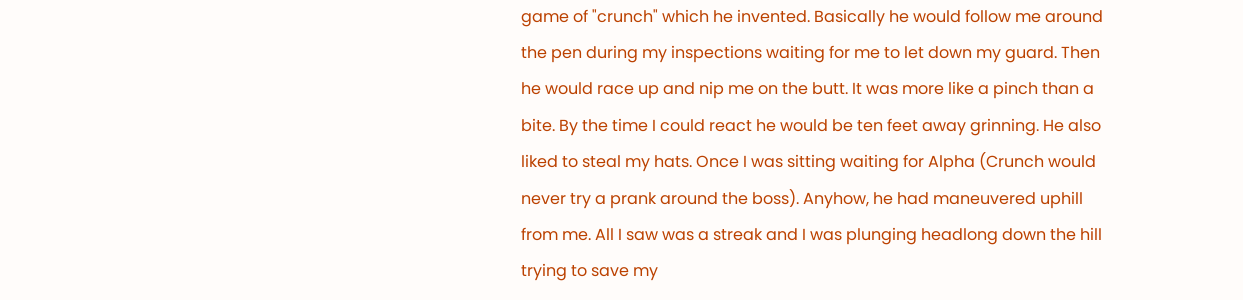game of "crunch" which he invented. Basically he would follow me around the pen during my inspections waiting for me to let down my guard. Then he would race up and nip me on the butt. It was more like a pinch than a bite. By the time I could react he would be ten feet away grinning. He also liked to steal my hats. Once I was sitting waiting for Alpha (Crunch would never try a prank around the boss). Anyhow, he had maneuvered uphill from me. All I saw was a streak and I was plunging headlong down the hill trying to save my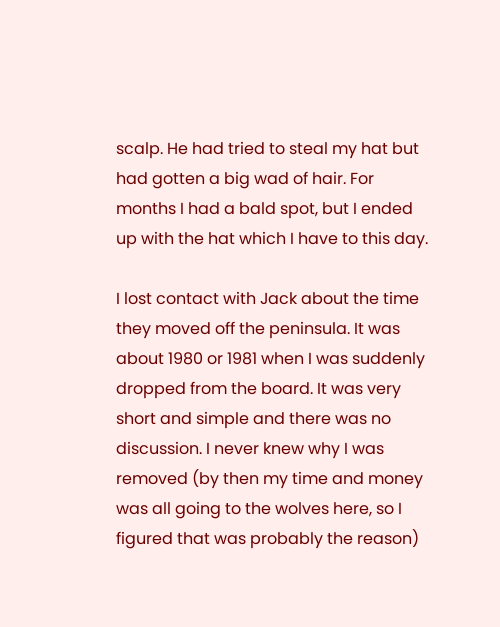scalp. He had tried to steal my hat but had gotten a big wad of hair. For months I had a bald spot, but I ended up with the hat which I have to this day.

I lost contact with Jack about the time they moved off the peninsula. It was about 1980 or 1981 when I was suddenly dropped from the board. It was very short and simple and there was no discussion. I never knew why I was removed (by then my time and money was all going to the wolves here, so I figured that was probably the reason)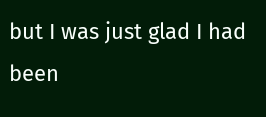but I was just glad I had been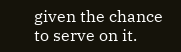given the chance to serve on it.